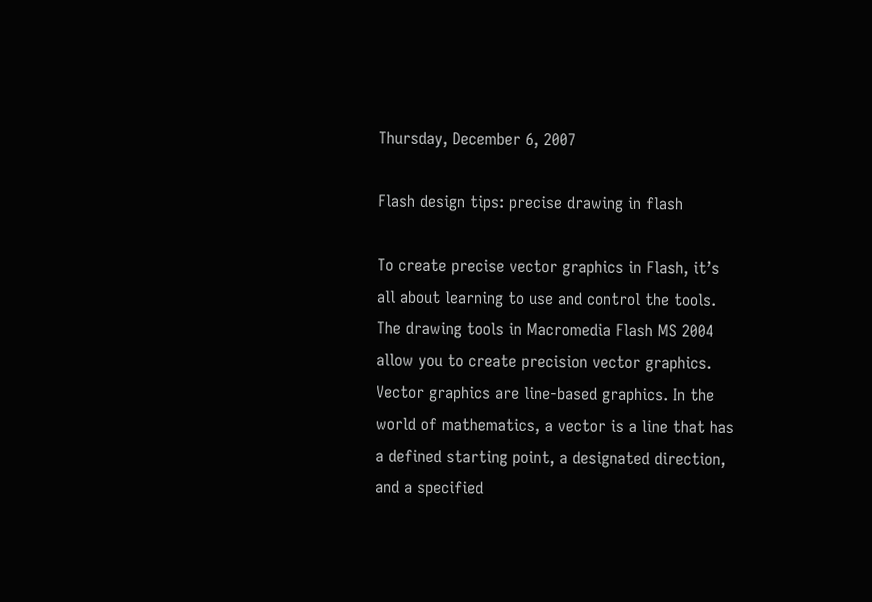Thursday, December 6, 2007

Flash design tips: precise drawing in flash

To create precise vector graphics in Flash, it’s all about learning to use and control the tools.
The drawing tools in Macromedia Flash MS 2004 allow you to create precision vector graphics. Vector graphics are line-based graphics. In the world of mathematics, a vector is a line that has a defined starting point, a designated direction, and a specified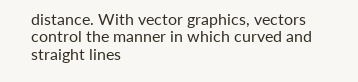distance. With vector graphics, vectors control the manner in which curved and straight lines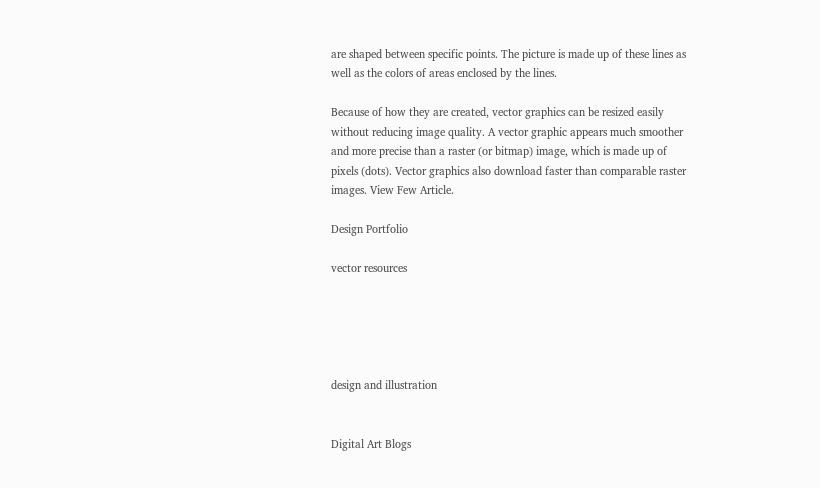are shaped between specific points. The picture is made up of these lines as well as the colors of areas enclosed by the lines.

Because of how they are created, vector graphics can be resized easily without reducing image quality. A vector graphic appears much smoother and more precise than a raster (or bitmap) image, which is made up of pixels (dots). Vector graphics also download faster than comparable raster images. View Few Article.

Design Portfolio

vector resources





design and illustration


Digital Art Blogs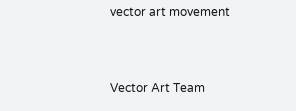vector art movement



Vector Art Team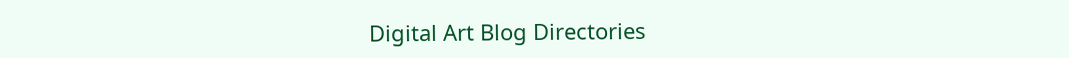Digital Art Blog Directories